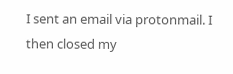I sent an email via protonmail. I then closed my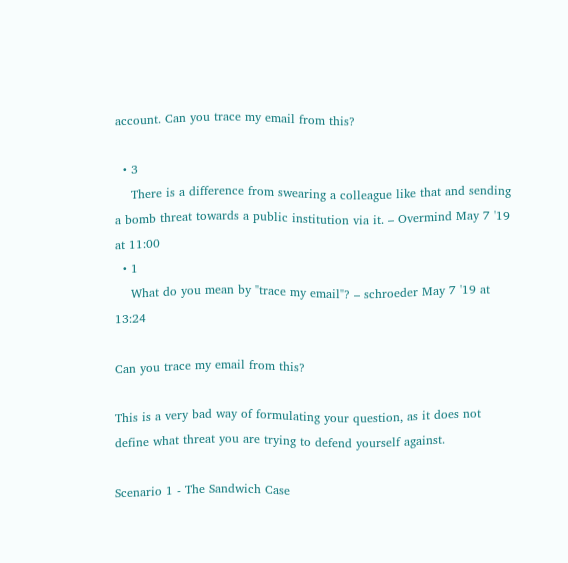account. Can you trace my email from this?

  • 3
    There is a difference from swearing a colleague like that and sending a bomb threat towards a public institution via it. – Overmind May 7 '19 at 11:00
  • 1
    What do you mean by "trace my email"? – schroeder May 7 '19 at 13:24

Can you trace my email from this?

This is a very bad way of formulating your question, as it does not define what threat you are trying to defend yourself against.

Scenario 1 - The Sandwich Case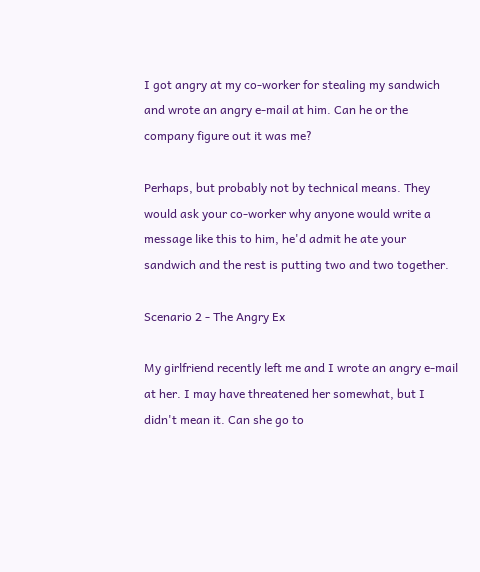I got angry at my co-worker for stealing my sandwich and wrote an angry e-mail at him. Can he or the company figure out it was me?

Perhaps, but probably not by technical means. They would ask your co-worker why anyone would write a message like this to him, he'd admit he ate your sandwich and the rest is putting two and two together.

Scenario 2 - The Angry Ex

My girlfriend recently left me and I wrote an angry e-mail at her. I may have threatened her somewhat, but I didn't mean it. Can she go to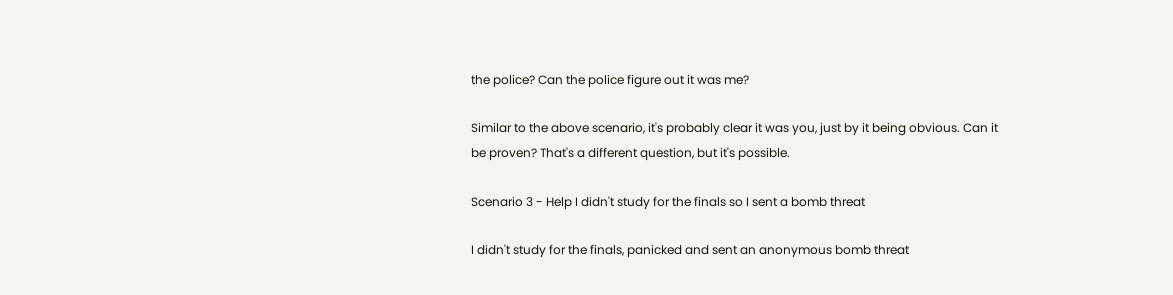the police? Can the police figure out it was me?

Similar to the above scenario, it's probably clear it was you, just by it being obvious. Can it be proven? That's a different question, but it's possible.

Scenario 3 - Help I didn't study for the finals so I sent a bomb threat

I didn't study for the finals, panicked and sent an anonymous bomb threat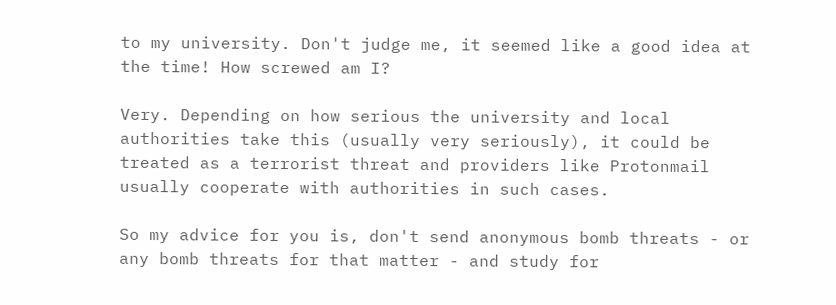to my university. Don't judge me, it seemed like a good idea at the time! How screwed am I?

Very. Depending on how serious the university and local authorities take this (usually very seriously), it could be treated as a terrorist threat and providers like Protonmail usually cooperate with authorities in such cases.

So my advice for you is, don't send anonymous bomb threats - or any bomb threats for that matter - and study for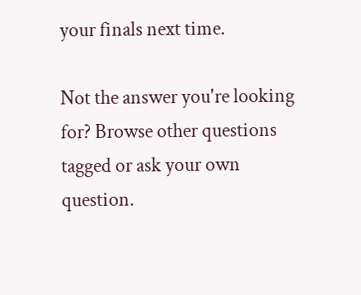your finals next time.

Not the answer you're looking for? Browse other questions tagged or ask your own question.